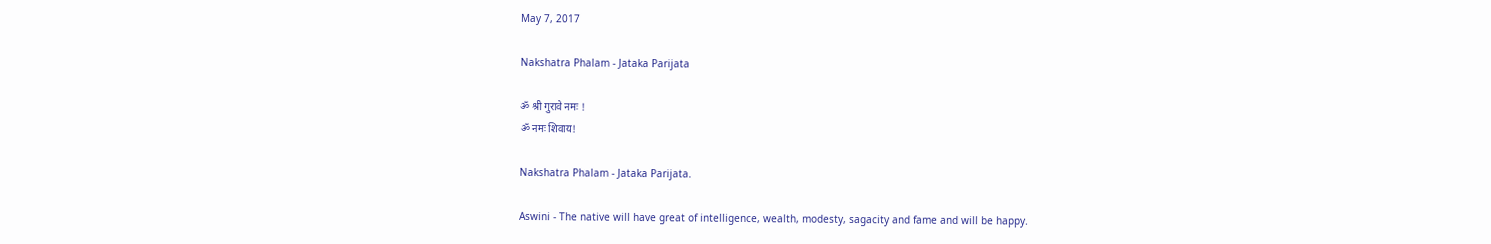May 7, 2017

Nakshatra Phalam - Jataka Parijata

ॐ श्री गुरावे नमः !
ॐ नमः शिवाय!

Nakshatra Phalam - Jataka Parijata.

Aswini - The native will have great of intelligence, wealth, modesty, sagacity and fame and will be happy.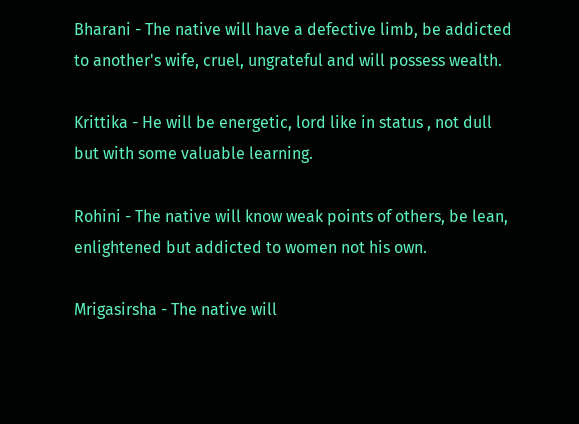Bharani - The native will have a defective limb, be addicted to another's wife, cruel, ungrateful and will possess wealth.

Krittika - He will be energetic, lord like in status , not dull but with some valuable learning.

Rohini - The native will know weak points of others, be lean, enlightened but addicted to women not his own.

Mrigasirsha - The native will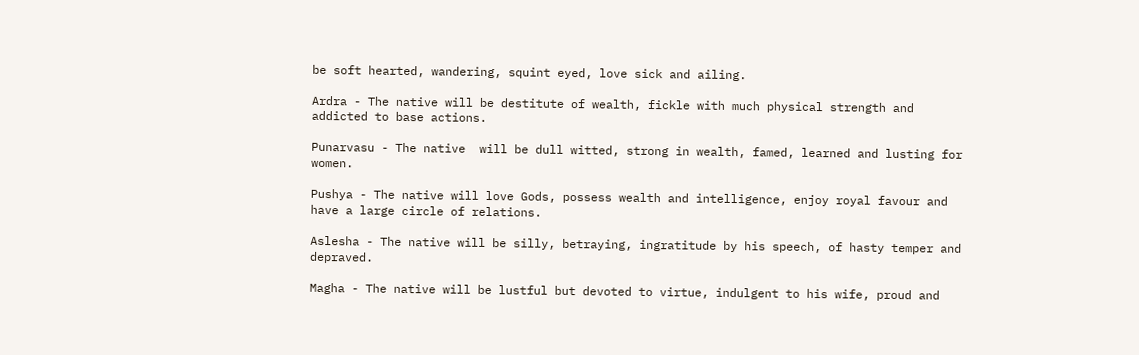be soft hearted, wandering, squint eyed, love sick and ailing.

Ardra - The native will be destitute of wealth, fickle with much physical strength and addicted to base actions.

Punarvasu - The native  will be dull witted, strong in wealth, famed, learned and lusting for women.

Pushya - The native will love Gods, possess wealth and intelligence, enjoy royal favour and have a large circle of relations.

Aslesha - The native will be silly, betraying, ingratitude by his speech, of hasty temper and depraved.

Magha - The native will be lustful but devoted to virtue, indulgent to his wife, proud and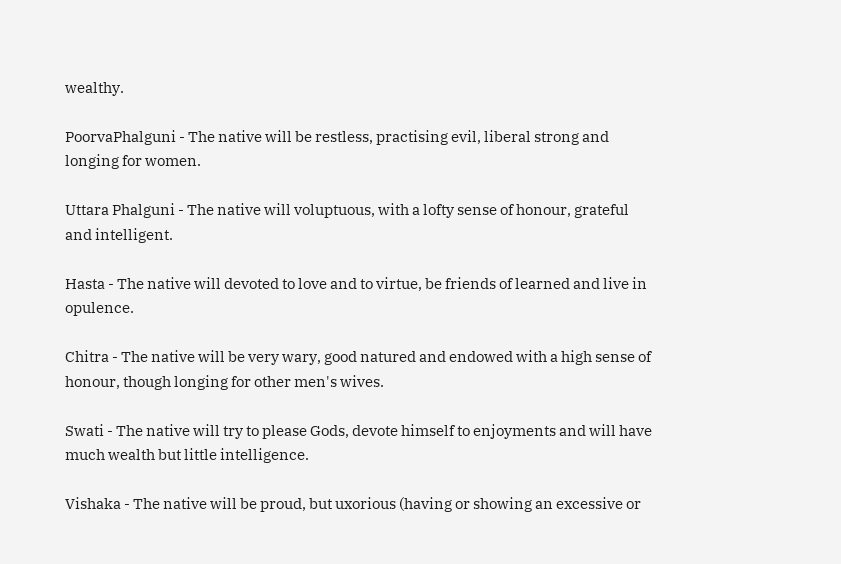wealthy.

PoorvaPhalguni - The native will be restless, practising evil, liberal strong and longing for women.

Uttara Phalguni - The native will voluptuous, with a lofty sense of honour, grateful and intelligent.

Hasta - The native will devoted to love and to virtue, be friends of learned and live in opulence.

Chitra - The native will be very wary, good natured and endowed with a high sense of honour, though longing for other men's wives.

Swati - The native will try to please Gods, devote himself to enjoyments and will have much wealth but little intelligence.

Vishaka - The native will be proud, but uxorious (having or showing an excessive or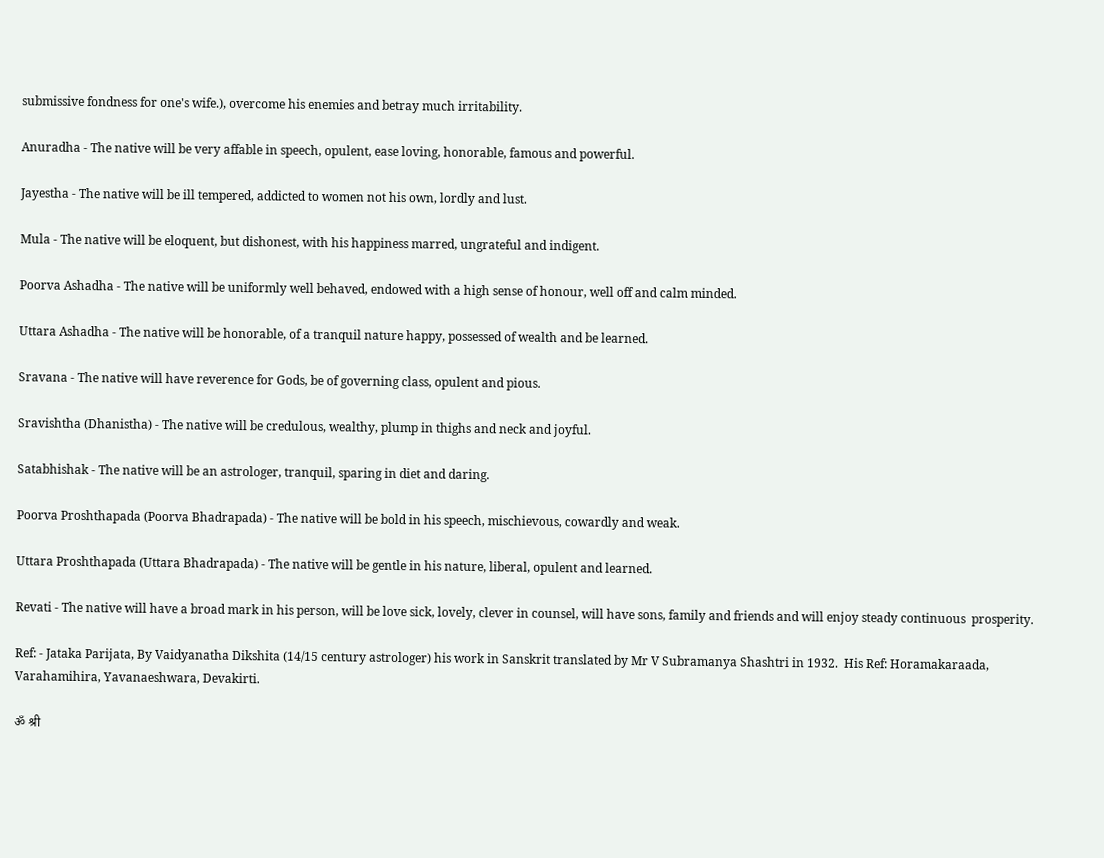submissive fondness for one's wife.), overcome his enemies and betray much irritability.

Anuradha - The native will be very affable in speech, opulent, ease loving, honorable, famous and powerful.

Jayestha - The native will be ill tempered, addicted to women not his own, lordly and lust.

Mula - The native will be eloquent, but dishonest, with his happiness marred, ungrateful and indigent.

Poorva Ashadha - The native will be uniformly well behaved, endowed with a high sense of honour, well off and calm minded.

Uttara Ashadha - The native will be honorable, of a tranquil nature happy, possessed of wealth and be learned.

Sravana - The native will have reverence for Gods, be of governing class, opulent and pious.

Sravishtha (Dhanistha) - The native will be credulous, wealthy, plump in thighs and neck and joyful.

Satabhishak - The native will be an astrologer, tranquil, sparing in diet and daring.

Poorva Proshthapada (Poorva Bhadrapada) - The native will be bold in his speech, mischievous, cowardly and weak.

Uttara Proshthapada (Uttara Bhadrapada) - The native will be gentle in his nature, liberal, opulent and learned.

Revati - The native will have a broad mark in his person, will be love sick, lovely, clever in counsel, will have sons, family and friends and will enjoy steady continuous  prosperity.

Ref: - Jataka Parijata, By Vaidyanatha Dikshita (14/15 century astrologer) his work in Sanskrit translated by Mr V Subramanya Shashtri in 1932.  His Ref: Horamakaraada, Varahamihira, Yavanaeshwara, Devakirti.

ॐ श्री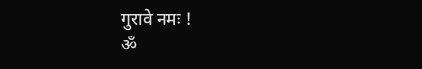गुरावे नमः !
ॐ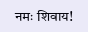नमः शिवाय!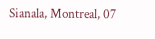Sianala, Montreal, 07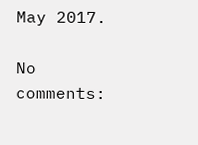May 2017.

No comments: